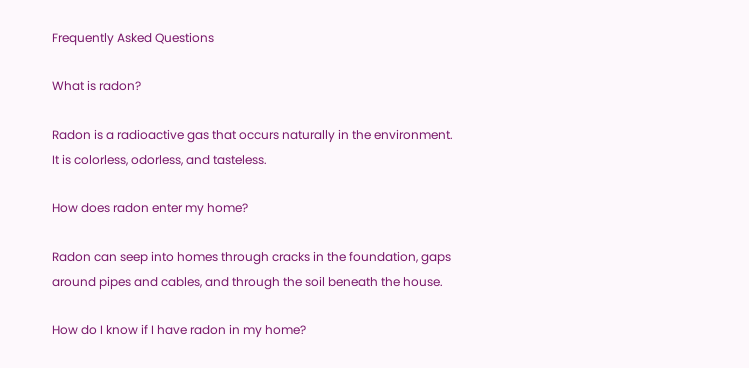Frequently Asked Questions

What is radon?

Radon is a radioactive gas that occurs naturally in the environment. It is colorless, odorless, and tasteless.

How does radon enter my home?

Radon can seep into homes through cracks in the foundation, gaps around pipes and cables, and through the soil beneath the house.

How do I know if I have radon in my home?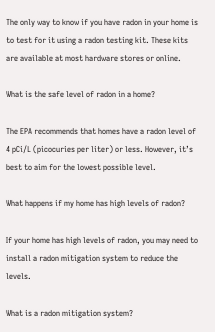The only way to know if you have radon in your home is to test for it using a radon testing kit. These kits are available at most hardware stores or online.

What is the safe level of radon in a home?

The EPA recommends that homes have a radon level of 4 pCi/L (picocuries per liter) or less. However, it’s best to aim for the lowest possible level.

What happens if my home has high levels of radon?

If your home has high levels of radon, you may need to install a radon mitigation system to reduce the levels.

What is a radon mitigation system?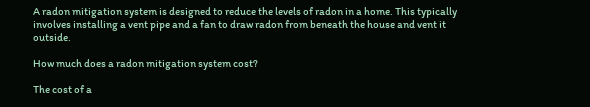A radon mitigation system is designed to reduce the levels of radon in a home. This typically involves installing a vent pipe and a fan to draw radon from beneath the house and vent it outside.

How much does a radon mitigation system cost?

The cost of a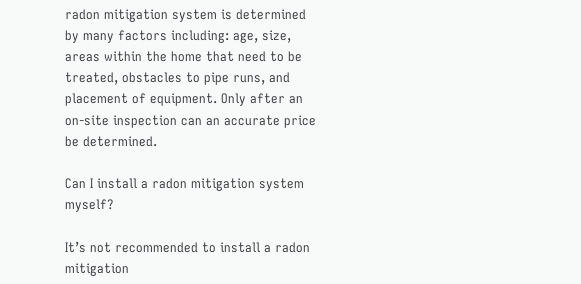radon mitigation system is determined by many factors including: age, size, areas within the home that need to be treated, obstacles to pipe runs, and placement of equipment. Only after an on-site inspection can an accurate price be determined.

Can I install a radon mitigation system myself?

It’s not recommended to install a radon mitigation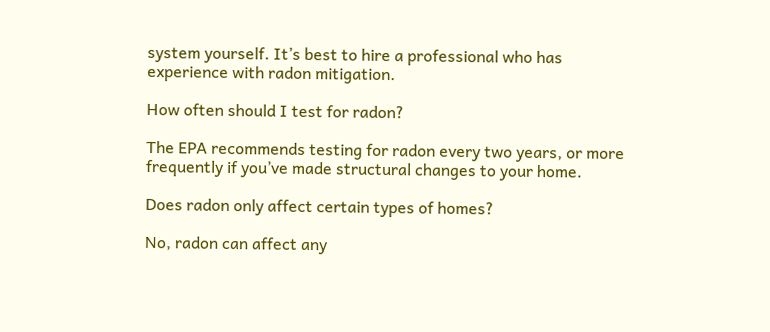system yourself. It’s best to hire a professional who has experience with radon mitigation.

How often should I test for radon?

The EPA recommends testing for radon every two years, or more frequently if you’ve made structural changes to your home.

Does radon only affect certain types of homes?

No, radon can affect any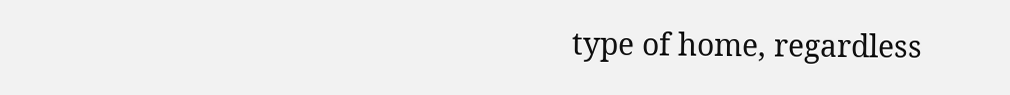type of home, regardless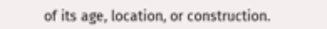of its age, location, or construction.